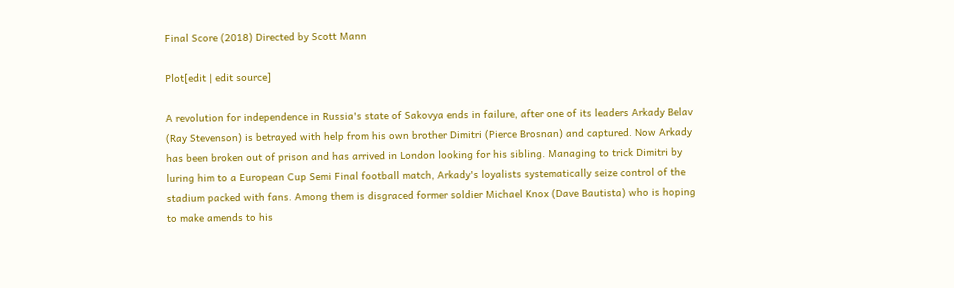Final Score (2018) Directed by Scott Mann

Plot[edit | edit source]

A revolution for independence in Russia's state of Sakovya ends in failure, after one of its leaders Arkady Belav (Ray Stevenson) is betrayed with help from his own brother Dimitri (Pierce Brosnan) and captured. Now Arkady has been broken out of prison and has arrived in London looking for his sibling. Managing to trick Dimitri by luring him to a European Cup Semi Final football match, Arkady's loyalists systematically seize control of the stadium packed with fans. Among them is disgraced former soldier Michael Knox (Dave Bautista) who is hoping to make amends to his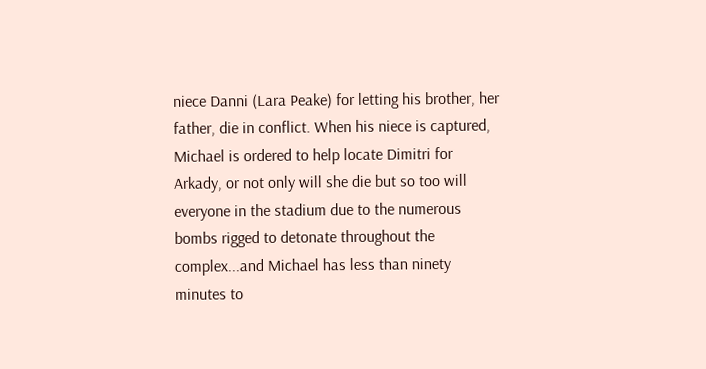niece Danni (Lara Peake) for letting his brother, her father, die in conflict. When his niece is captured, Michael is ordered to help locate Dimitri for Arkady, or not only will she die but so too will everyone in the stadium due to the numerous bombs rigged to detonate throughout the complex...and Michael has less than ninety minutes to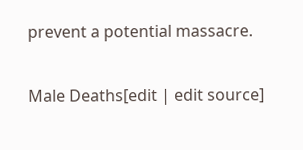prevent a potential massacre.

Male Deaths[edit | edit source]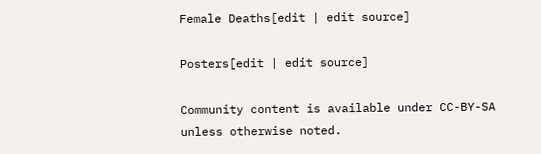Female Deaths[edit | edit source]

Posters[edit | edit source]

Community content is available under CC-BY-SA unless otherwise noted.